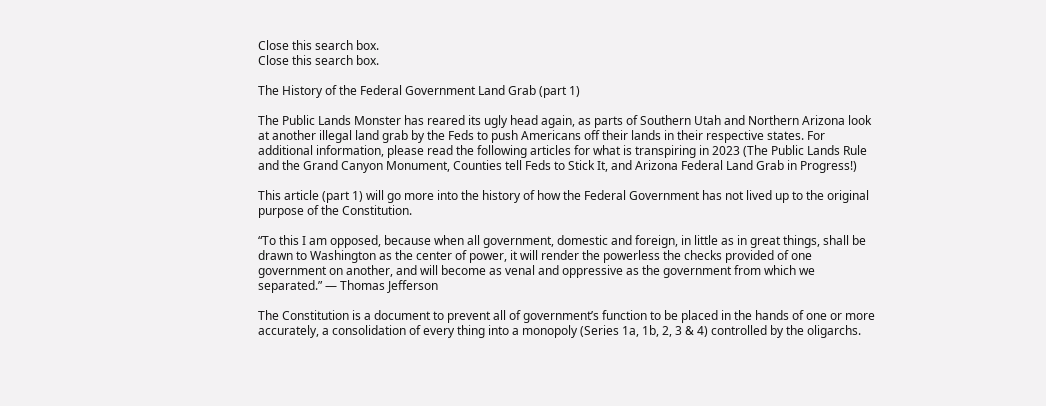Close this search box.
Close this search box.

The History of the Federal Government Land Grab (part 1)

The Public Lands Monster has reared its ugly head again, as parts of Southern Utah and Northern Arizona look at another illegal land grab by the Feds to push Americans off their lands in their respective states. For additional information, please read the following articles for what is transpiring in 2023 (The Public Lands Rule and the Grand Canyon Monument, Counties tell Feds to Stick It, and Arizona Federal Land Grab in Progress!)

This article (part 1) will go more into the history of how the Federal Government has not lived up to the original purpose of the Constitution.

“To this I am opposed, because when all government, domestic and foreign, in little as in great things, shall be drawn to Washington as the center of power, it will render the powerless the checks provided of one government on another, and will become as venal and oppressive as the government from which we separated.” — Thomas Jefferson

The Constitution is a document to prevent all of government’s function to be placed in the hands of one or more accurately, a consolidation of every thing into a monopoly (Series 1a, 1b, 2, 3 & 4) controlled by the oligarchs.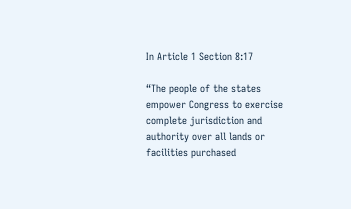In Article 1 Section 8:17

“The people of the states empower Congress to exercise complete jurisdiction and authority over all lands or facilities purchased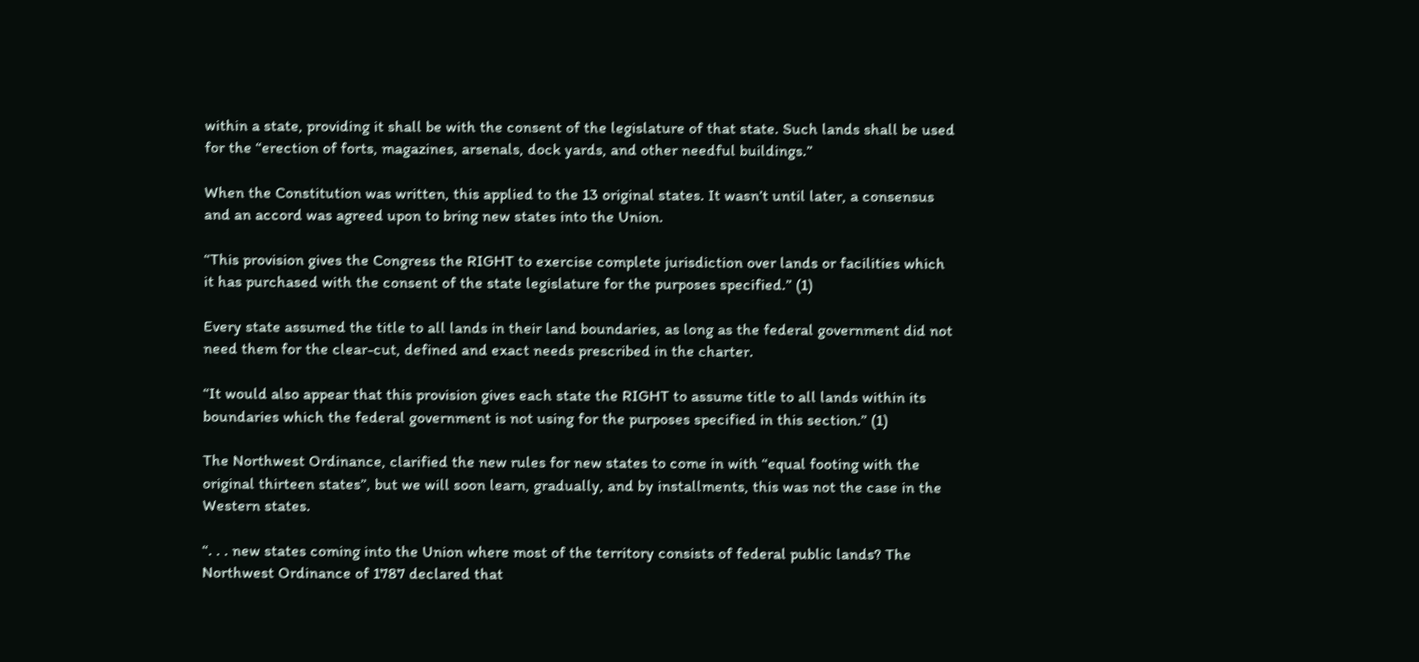within a state, providing it shall be with the consent of the legislature of that state. Such lands shall be used for the “erection of forts, magazines, arsenals, dock yards, and other needful buildings.”

When the Constitution was written, this applied to the 13 original states. It wasn’t until later, a consensus and an accord was agreed upon to bring new states into the Union.

“This provision gives the Congress the RIGHT to exercise complete jurisdiction over lands or facilities which it has purchased with the consent of the state legislature for the purposes specified.” (1)

Every state assumed the title to all lands in their land boundaries, as long as the federal government did not need them for the clear-cut, defined and exact needs prescribed in the charter.

“It would also appear that this provision gives each state the RIGHT to assume title to all lands within its boundaries which the federal government is not using for the purposes specified in this section.” (1)

The Northwest Ordinance, clarified the new rules for new states to come in with “equal footing with the original thirteen states”, but we will soon learn, gradually, and by installments, this was not the case in the Western states.

“. . . new states coming into the Union where most of the territory consists of federal public lands? The Northwest Ordinance of 1787 declared that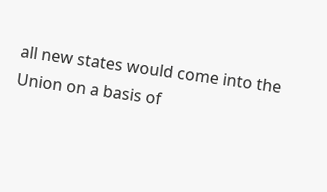all new states would come into the Union on a basis of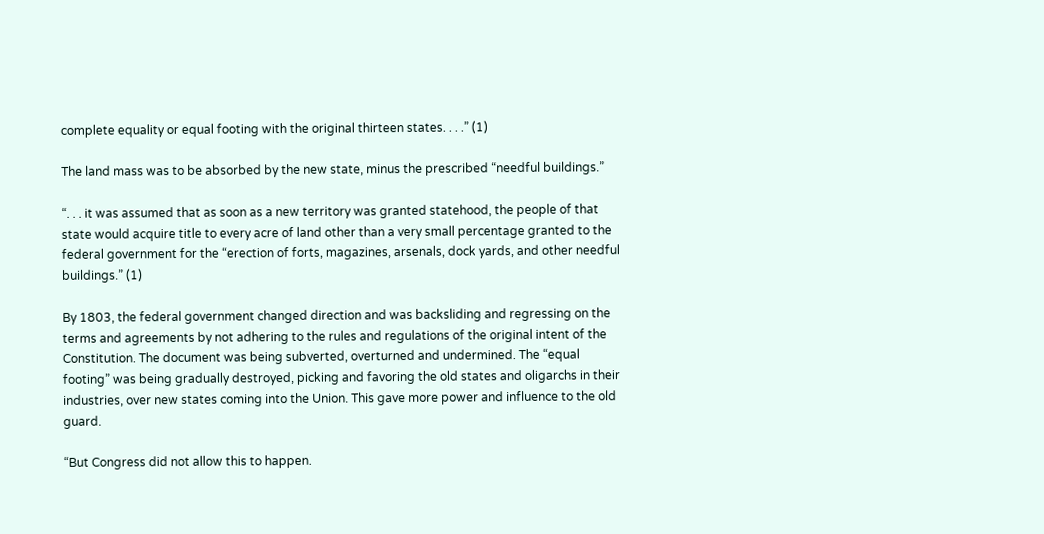complete equality or equal footing with the original thirteen states. . . .” (1)

The land mass was to be absorbed by the new state, minus the prescribed “needful buildings.”

“. . . it was assumed that as soon as a new territory was granted statehood, the people of that state would acquire title to every acre of land other than a very small percentage granted to the federal government for the “erection of forts, magazines, arsenals, dock yards, and other needful buildings.” (1)

By 1803, the federal government changed direction and was backsliding and regressing on the terms and agreements by not adhering to the rules and regulations of the original intent of the Constitution. The document was being subverted, overturned and undermined. The “equal footing” was being gradually destroyed, picking and favoring the old states and oligarchs in their industries, over new states coming into the Union. This gave more power and influence to the old guard.

“But Congress did not allow this to happen.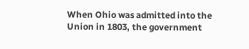When Ohio was admitted into the Union in 1803, the government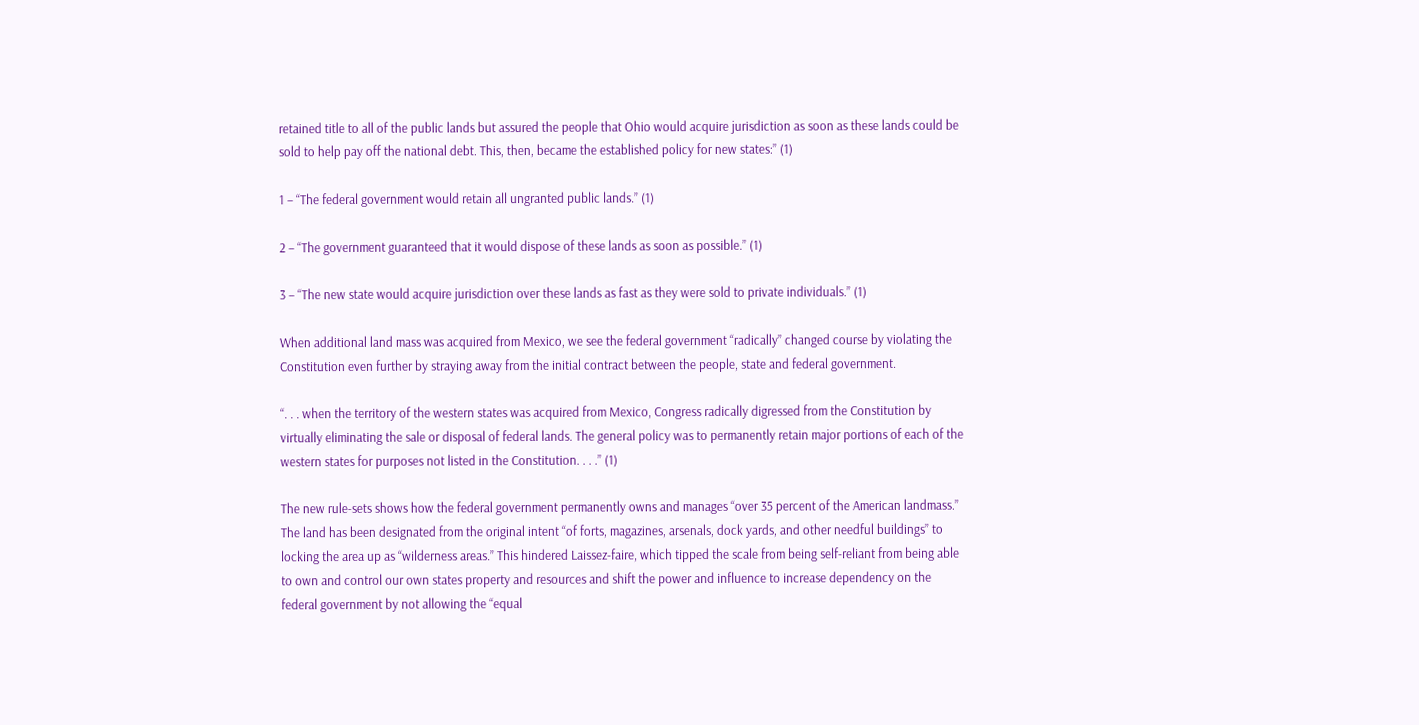retained title to all of the public lands but assured the people that Ohio would acquire jurisdiction as soon as these lands could be sold to help pay off the national debt. This, then, became the established policy for new states:” (1)

1 – “The federal government would retain all ungranted public lands.” (1)

2 – “The government guaranteed that it would dispose of these lands as soon as possible.” (1)

3 – “The new state would acquire jurisdiction over these lands as fast as they were sold to private individuals.” (1)

When additional land mass was acquired from Mexico, we see the federal government “radically” changed course by violating the Constitution even further by straying away from the initial contract between the people, state and federal government.

“. . . when the territory of the western states was acquired from Mexico, Congress radically digressed from the Constitution by virtually eliminating the sale or disposal of federal lands. The general policy was to permanently retain major portions of each of the western states for purposes not listed in the Constitution. . . .” (1)

The new rule-sets shows how the federal government permanently owns and manages “over 35 percent of the American landmass.” The land has been designated from the original intent “of forts, magazines, arsenals, dock yards, and other needful buildings” to locking the area up as “wilderness areas.” This hindered Laissez-faire, which tipped the scale from being self-reliant from being able to own and control our own states property and resources and shift the power and influence to increase dependency on the federal government by not allowing the “equal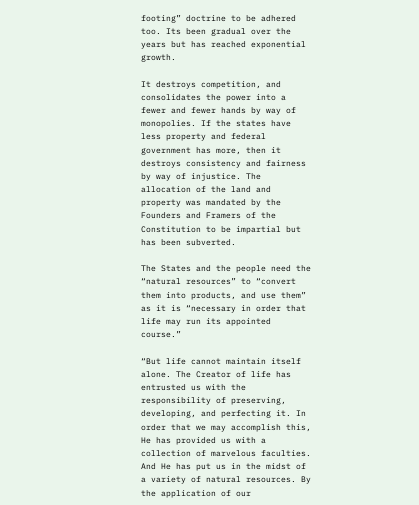footing” doctrine to be adhered too. Its been gradual over the years but has reached exponential growth.

It destroys competition, and consolidates the power into a fewer and fewer hands by way of monopolies. If the states have less property and federal government has more, then it destroys consistency and fairness by way of injustice. The allocation of the land and property was mandated by the Founders and Framers of the Constitution to be impartial but has been subverted.

The States and the people need the “natural resources” to “convert them into products, and use them” as it is “necessary in order that life may run its appointed course.”

“But life cannot maintain itself alone. The Creator of life has entrusted us with the responsibility of preserving, developing, and perfecting it. In order that we may accomplish this, He has provided us with a collection of marvelous faculties. And He has put us in the midst of a variety of natural resources. By the application of our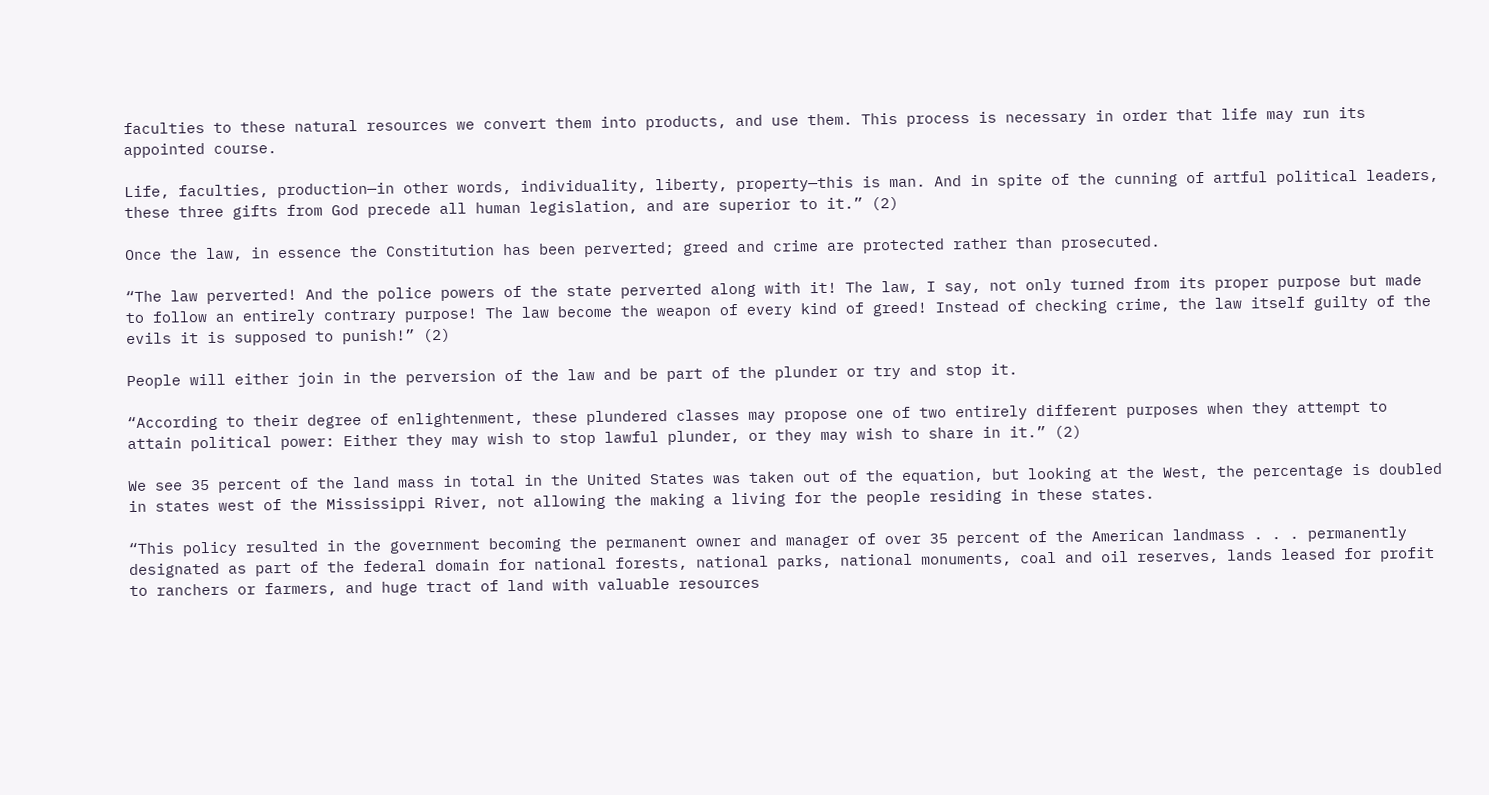faculties to these natural resources we convert them into products, and use them. This process is necessary in order that life may run its appointed course.

Life, faculties, production—in other words, individuality, liberty, property—this is man. And in spite of the cunning of artful political leaders, these three gifts from God precede all human legislation, and are superior to it.” (2)

Once the law, in essence the Constitution has been perverted; greed and crime are protected rather than prosecuted.

“The law perverted! And the police powers of the state perverted along with it! The law, I say, not only turned from its proper purpose but made to follow an entirely contrary purpose! The law become the weapon of every kind of greed! Instead of checking crime, the law itself guilty of the evils it is supposed to punish!” (2)

People will either join in the perversion of the law and be part of the plunder or try and stop it.

“According to their degree of enlightenment, these plundered classes may propose one of two entirely different purposes when they attempt to attain political power: Either they may wish to stop lawful plunder, or they may wish to share in it.” (2)

We see 35 percent of the land mass in total in the United States was taken out of the equation, but looking at the West, the percentage is doubled in states west of the Mississippi River, not allowing the making a living for the people residing in these states.

“This policy resulted in the government becoming the permanent owner and manager of over 35 percent of the American landmass . . . permanently designated as part of the federal domain for national forests, national parks, national monuments, coal and oil reserves, lands leased for profit to ranchers or farmers, and huge tract of land with valuable resources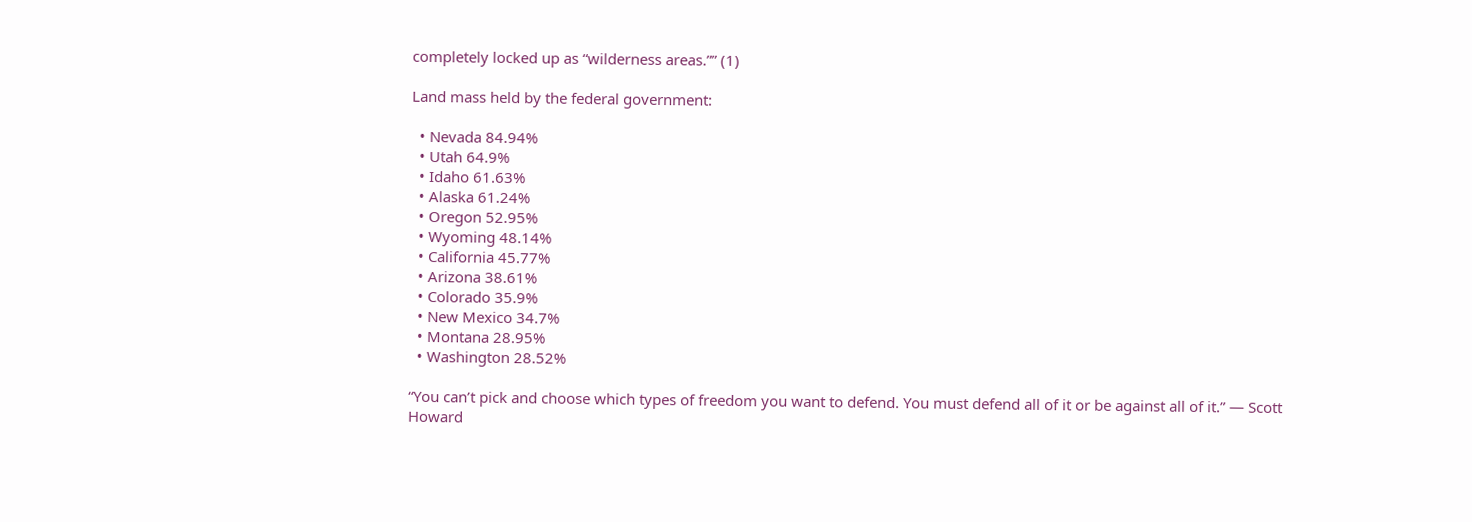completely locked up as “wilderness areas.”” (1)

Land mass held by the federal government:

  • Nevada 84.94%
  • Utah 64.9%
  • Idaho 61.63%
  • Alaska 61.24%
  • Oregon 52.95%
  • Wyoming 48.14%
  • California 45.77%
  • Arizona 38.61%
  • Colorado 35.9%
  • New Mexico 34.7%
  • Montana 28.95%
  • Washington 28.52%

“You can’t pick and choose which types of freedom you want to defend. You must defend all of it or be against all of it.” — Scott Howard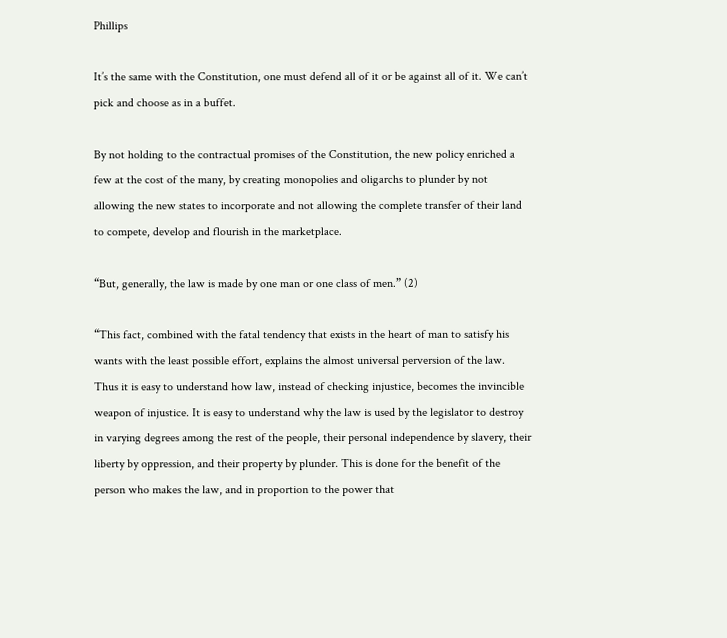Phillips

It’s the same with the Constitution, one must defend all of it or be against all of it. We can’t pick and choose as in a buffet.

By not holding to the contractual promises of the Constitution, the new policy enriched a few at the cost of the many, by creating monopolies and oligarchs to plunder by not allowing the new states to incorporate and not allowing the complete transfer of their land to compete, develop and flourish in the marketplace.

“But, generally, the law is made by one man or one class of men.” (2)

“This fact, combined with the fatal tendency that exists in the heart of man to satisfy his wants with the least possible effort, explains the almost universal perversion of the law. Thus it is easy to understand how law, instead of checking injustice, becomes the invincible weapon of injustice. It is easy to understand why the law is used by the legislator to destroy in varying degrees among the rest of the people, their personal independence by slavery, their liberty by oppression, and their property by plunder. This is done for the benefit of the person who makes the law, and in proportion to the power that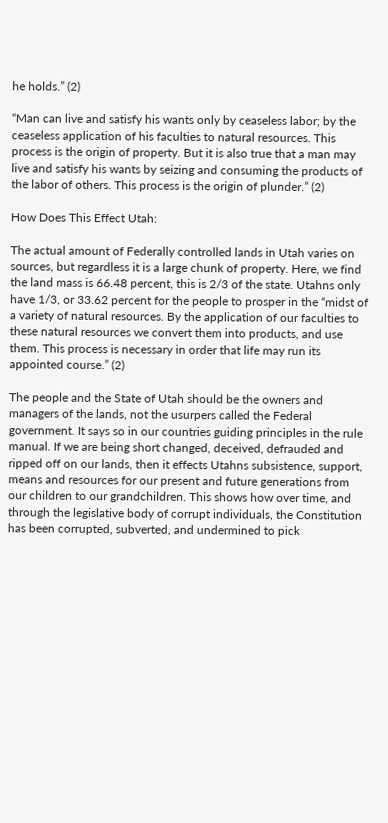he holds.” (2)

“Man can live and satisfy his wants only by ceaseless labor; by the ceaseless application of his faculties to natural resources. This process is the origin of property. But it is also true that a man may live and satisfy his wants by seizing and consuming the products of the labor of others. This process is the origin of plunder.” (2)

How Does This Effect Utah:

The actual amount of Federally controlled lands in Utah varies on sources, but regardless it is a large chunk of property. Here, we find the land mass is 66.48 percent, this is 2/3 of the state. Utahns only have 1/3, or 33.62 percent for the people to prosper in the “midst of a variety of natural resources. By the application of our faculties to these natural resources we convert them into products, and use them. This process is necessary in order that life may run its appointed course.” (2)

The people and the State of Utah should be the owners and managers of the lands, not the usurpers called the Federal government. It says so in our countries guiding principles in the rule manual. If we are being short changed, deceived, defrauded and ripped off on our lands, then it effects Utahns subsistence, support, means and resources for our present and future generations from our children to our grandchildren. This shows how over time, and through the legislative body of corrupt individuals, the Constitution has been corrupted, subverted, and undermined to pick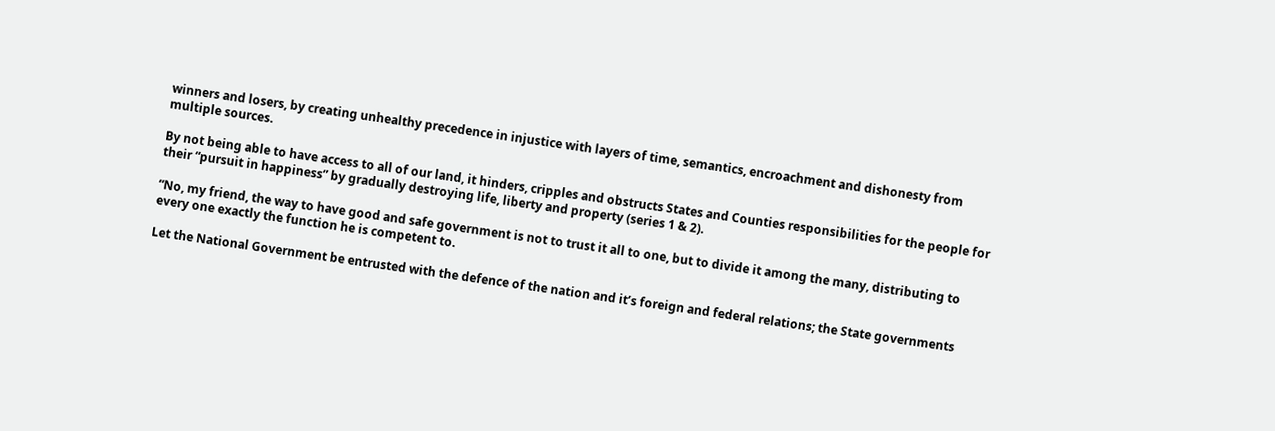winners and losers, by creating unhealthy precedence in injustice with layers of time, semantics, encroachment and dishonesty from multiple sources.

By not being able to have access to all of our land, it hinders, cripples and obstructs States and Counties responsibilities for the people for their “pursuit in happiness” by gradually destroying life, liberty and property (series 1 & 2).

“No, my friend, the way to have good and safe government is not to trust it all to one, but to divide it among the many, distributing to every one exactly the function he is competent to.

Let the National Government be entrusted with the defence of the nation and it’s foreign and federal relations; the State governments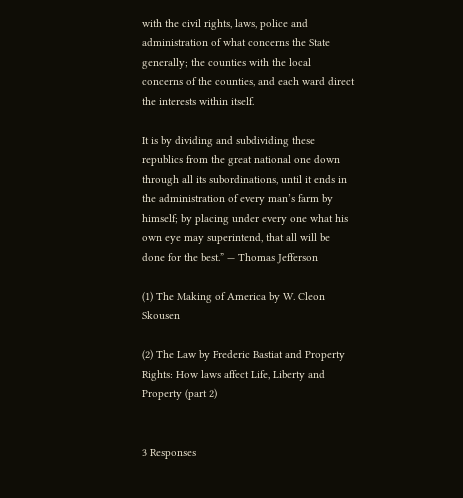with the civil rights, laws, police and administration of what concerns the State generally; the counties with the local concerns of the counties, and each ward direct the interests within itself.

It is by dividing and subdividing these republics from the great national one down through all its subordinations, until it ends in the administration of every man’s farm by himself; by placing under every one what his own eye may superintend, that all will be done for the best.” — Thomas Jefferson

(1) The Making of America by W. Cleon Skousen

(2) The Law by Frederic Bastiat and Property Rights: How laws affect Life, Liberty and Property (part 2)


3 Responses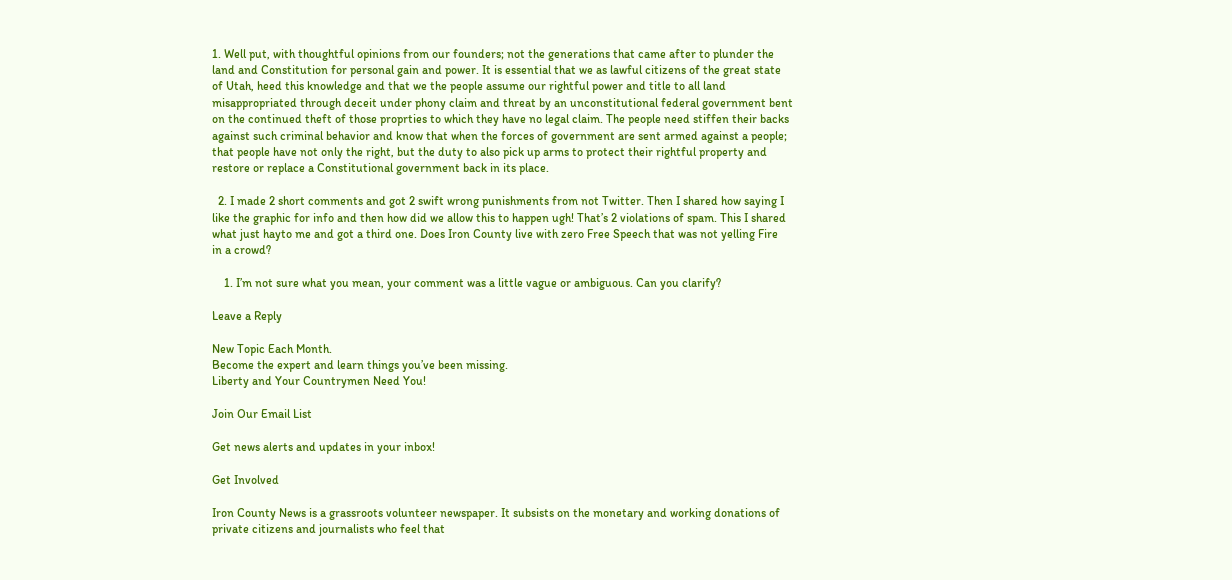1. Well put, with thoughtful opinions from our founders; not the generations that came after to plunder the land and Constitution for personal gain and power. It is essential that we as lawful citizens of the great state of Utah, heed this knowledge and that we the people assume our rightful power and title to all land misappropriated through deceit under phony claim and threat by an unconstitutional federal government bent on the continued theft of those proprties to which they have no legal claim. The people need stiffen their backs against such criminal behavior and know that when the forces of government are sent armed against a people; that people have not only the right, but the duty to also pick up arms to protect their rightful property and restore or replace a Constitutional government back in its place.

  2. I made 2 short comments and got 2 swift wrong punishments from not Twitter. Then I shared how saying I like the graphic for info and then how did we allow this to happen ugh! That’s 2 violations of spam. This I shared what just hayto me and got a third one. Does Iron County live with zero Free Speech that was not yelling Fire  in a crowd?

    1. I’m not sure what you mean, your comment was a little vague or ambiguous. Can you clarify?

Leave a Reply

New Topic Each Month.
Become the expert and learn things you’ve been missing.
Liberty and Your Countrymen Need You!

Join Our Email List

Get news alerts and updates in your inbox!

Get Involved

Iron County News is a grassroots volunteer newspaper. It subsists on the monetary and working donations of private citizens and journalists who feel that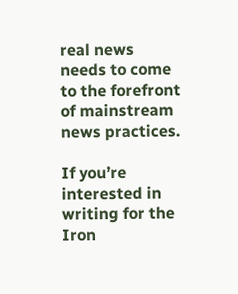real news needs to come to the forefront of mainstream news practices.

If you’re interested in writing for the Iron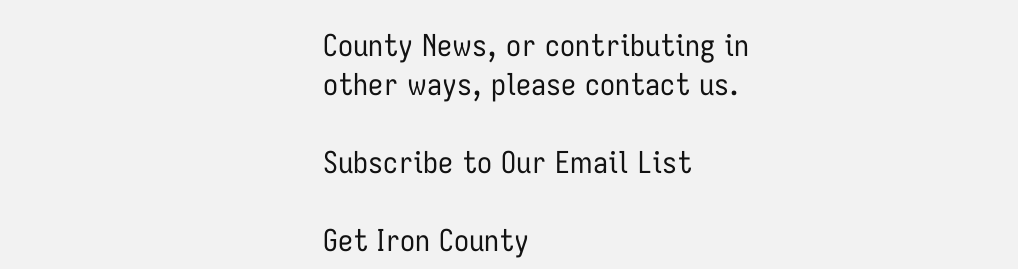County News, or contributing in other ways, please contact us.

Subscribe to Our Email List

Get Iron County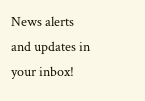News alerts and updates in your inbox!